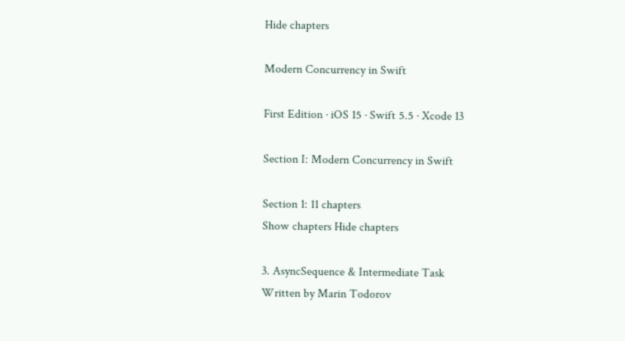Hide chapters

Modern Concurrency in Swift

First Edition · iOS 15 · Swift 5.5 · Xcode 13

Section I: Modern Concurrency in Swift

Section 1: 11 chapters
Show chapters Hide chapters

3. AsyncSequence & Intermediate Task
Written by Marin Todorov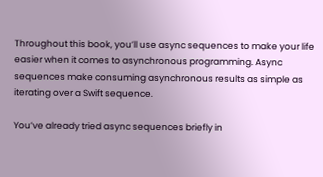Throughout this book, you’ll use async sequences to make your life easier when it comes to asynchronous programming. Async sequences make consuming asynchronous results as simple as iterating over a Swift sequence.

You’ve already tried async sequences briefly in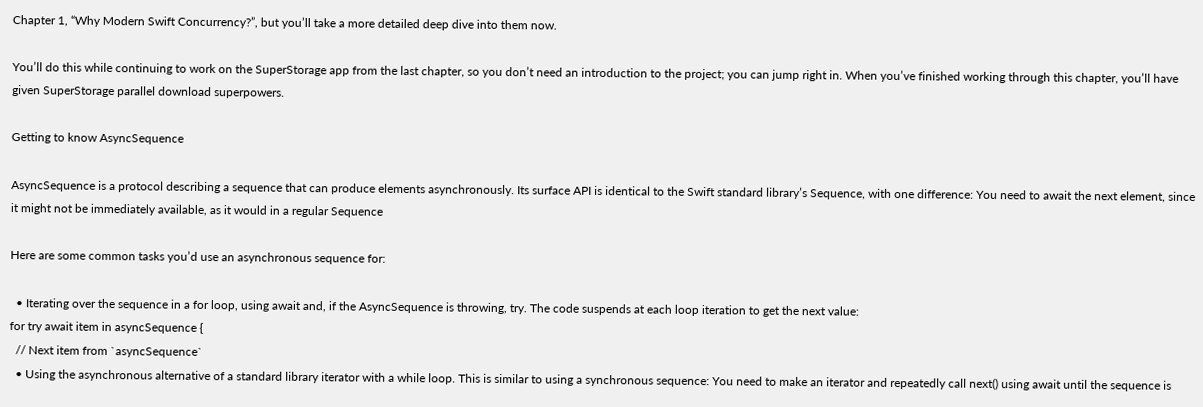Chapter 1, “Why Modern Swift Concurrency?”, but you’ll take a more detailed deep dive into them now.

You’ll do this while continuing to work on the SuperStorage app from the last chapter, so you don’t need an introduction to the project; you can jump right in. When you’ve finished working through this chapter, you’ll have given SuperStorage parallel download superpowers.

Getting to know AsyncSequence

AsyncSequence is a protocol describing a sequence that can produce elements asynchronously. Its surface API is identical to the Swift standard library’s Sequence, with one difference: You need to await the next element, since it might not be immediately available, as it would in a regular Sequence

Here are some common tasks you’d use an asynchronous sequence for:

  • Iterating over the sequence in a for loop, using await and, if the AsyncSequence is throwing, try. The code suspends at each loop iteration to get the next value:
for try await item in asyncSequence {
  // Next item from `asyncSequence`
  • Using the asynchronous alternative of a standard library iterator with a while loop. This is similar to using a synchronous sequence: You need to make an iterator and repeatedly call next() using await until the sequence is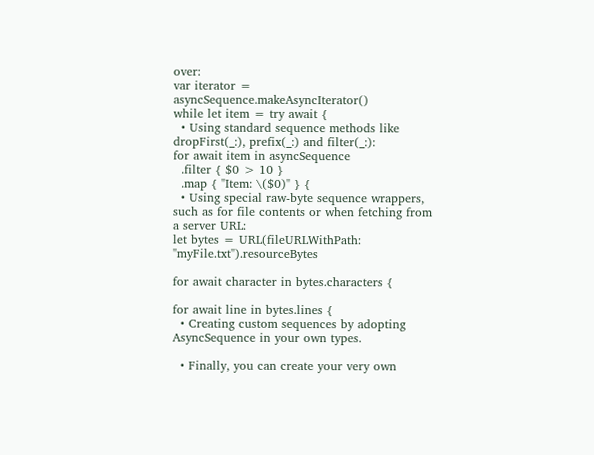over:
var iterator = asyncSequence.makeAsyncIterator()
while let item = try await {
  • Using standard sequence methods like dropFirst(_:), prefix(_:) and filter(_:):
for await item in asyncSequence
  .filter { $0 > 10 }
  .map { "Item: \($0)" } {
  • Using special raw-byte sequence wrappers, such as for file contents or when fetching from a server URL:
let bytes = URL(fileURLWithPath: "myFile.txt").resourceBytes

for await character in bytes.characters {

for await line in bytes.lines {
  • Creating custom sequences by adopting AsyncSequence in your own types.

  • Finally, you can create your very own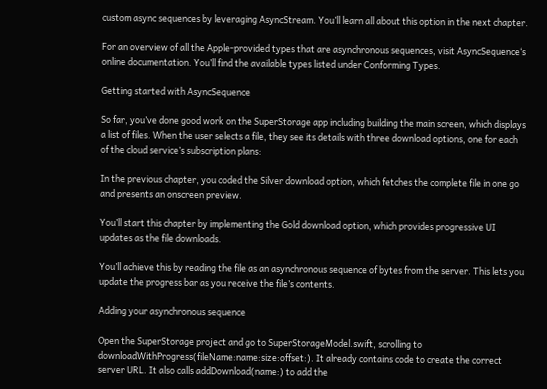custom async sequences by leveraging AsyncStream. You’ll learn all about this option in the next chapter.

For an overview of all the Apple-provided types that are asynchronous sequences, visit AsyncSequence‘s online documentation. You’ll find the available types listed under Conforming Types.

Getting started with AsyncSequence

So far, you’ve done good work on the SuperStorage app including building the main screen, which displays a list of files. When the user selects a file, they see its details with three download options, one for each of the cloud service’s subscription plans:

In the previous chapter, you coded the Silver download option, which fetches the complete file in one go and presents an onscreen preview.

You’ll start this chapter by implementing the Gold download option, which provides progressive UI updates as the file downloads.

You’ll achieve this by reading the file as an asynchronous sequence of bytes from the server. This lets you update the progress bar as you receive the file’s contents.

Adding your asynchronous sequence

Open the SuperStorage project and go to SuperStorageModel.swift, scrolling to downloadWithProgress(fileName:name:size:offset:). It already contains code to create the correct server URL. It also calls addDownload(name:) to add the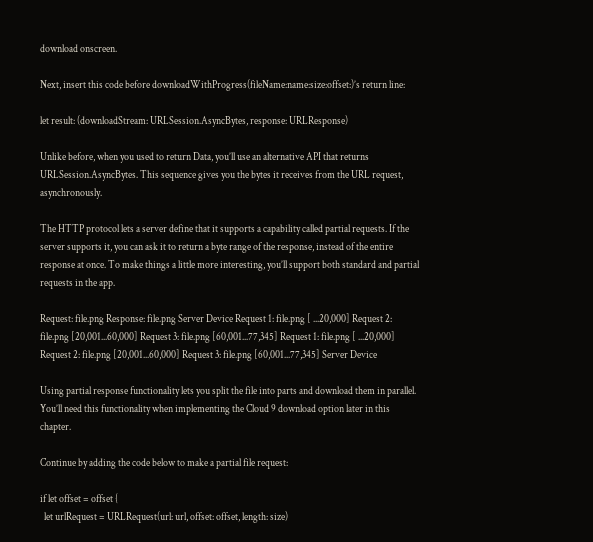download onscreen.

Next, insert this code before downloadWithProgress(fileName:name:size:offset:)’s return line:

let result: (downloadStream: URLSession.AsyncBytes, response: URLResponse)

Unlike before, when you used to return Data, you’ll use an alternative API that returns URLSession.AsyncBytes. This sequence gives you the bytes it receives from the URL request, asynchronously.

The HTTP protocol lets a server define that it supports a capability called partial requests. If the server supports it, you can ask it to return a byte range of the response, instead of the entire response at once. To make things a little more interesting, you’ll support both standard and partial requests in the app.

Request: file.png Response: file.png Server Device Request 1: file.png [ ...20,000] Request 2: file.png [20,001...60,000] Request 3: file.png [60,001...77,345] Request 1: file.png [ ...20,000] Request 2: file.png [20,001...60,000] Request 3: file.png [60,001...77,345] Server Device

Using partial response functionality lets you split the file into parts and download them in parallel. You’ll need this functionality when implementing the Cloud 9 download option later in this chapter.

Continue by adding the code below to make a partial file request:

if let offset = offset {
  let urlRequest = URLRequest(url: url, offset: offset, length: size)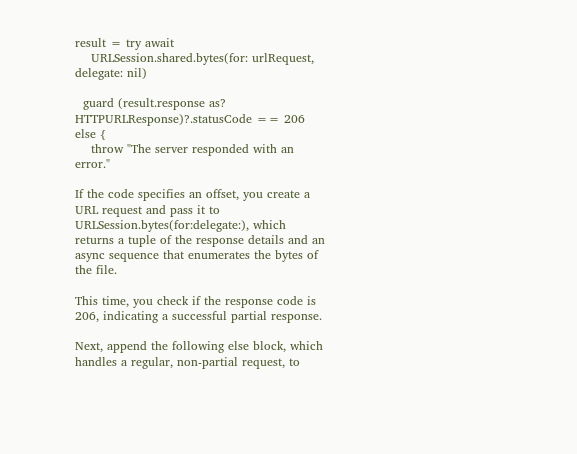result = try await
    URLSession.shared.bytes(for: urlRequest, delegate: nil)

  guard (result.response as? HTTPURLResponse)?.statusCode == 206 else {
    throw "The server responded with an error."

If the code specifies an offset, you create a URL request and pass it to URLSession.bytes(for:delegate:), which returns a tuple of the response details and an async sequence that enumerates the bytes of the file.

This time, you check if the response code is 206, indicating a successful partial response.

Next, append the following else block, which handles a regular, non-partial request, to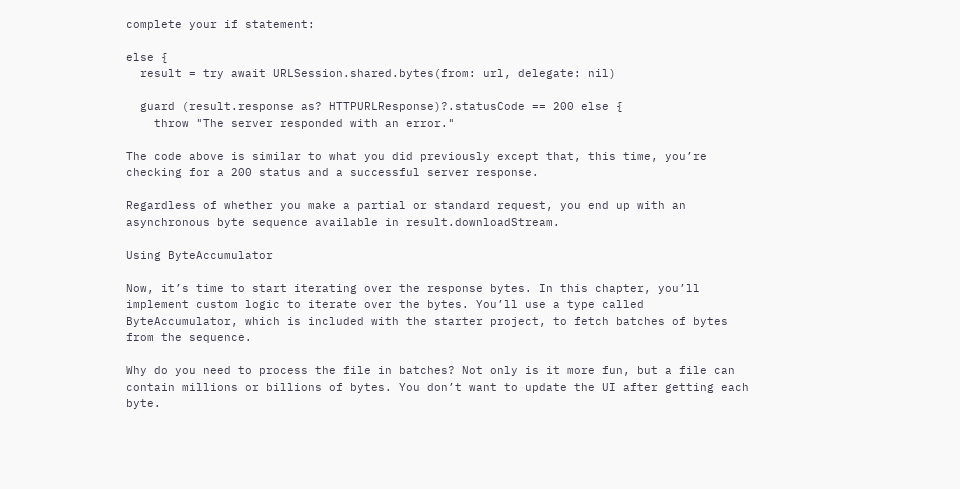complete your if statement:

else {
  result = try await URLSession.shared.bytes(from: url, delegate: nil)

  guard (result.response as? HTTPURLResponse)?.statusCode == 200 else {
    throw "The server responded with an error."

The code above is similar to what you did previously except that, this time, you’re checking for a 200 status and a successful server response.

Regardless of whether you make a partial or standard request, you end up with an asynchronous byte sequence available in result.downloadStream.

Using ByteAccumulator

Now, it’s time to start iterating over the response bytes. In this chapter, you’ll implement custom logic to iterate over the bytes. You’ll use a type called ByteAccumulator, which is included with the starter project, to fetch batches of bytes from the sequence.

Why do you need to process the file in batches? Not only is it more fun, but a file can contain millions or billions of bytes. You don’t want to update the UI after getting each byte.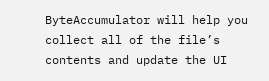ByteAccumulator will help you collect all of the file’s contents and update the UI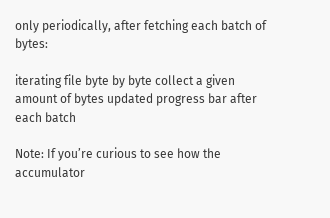only periodically, after fetching each batch of bytes:

iterating file byte by byte collect a given amount of bytes updated progress bar after each batch

Note: If you’re curious to see how the accumulator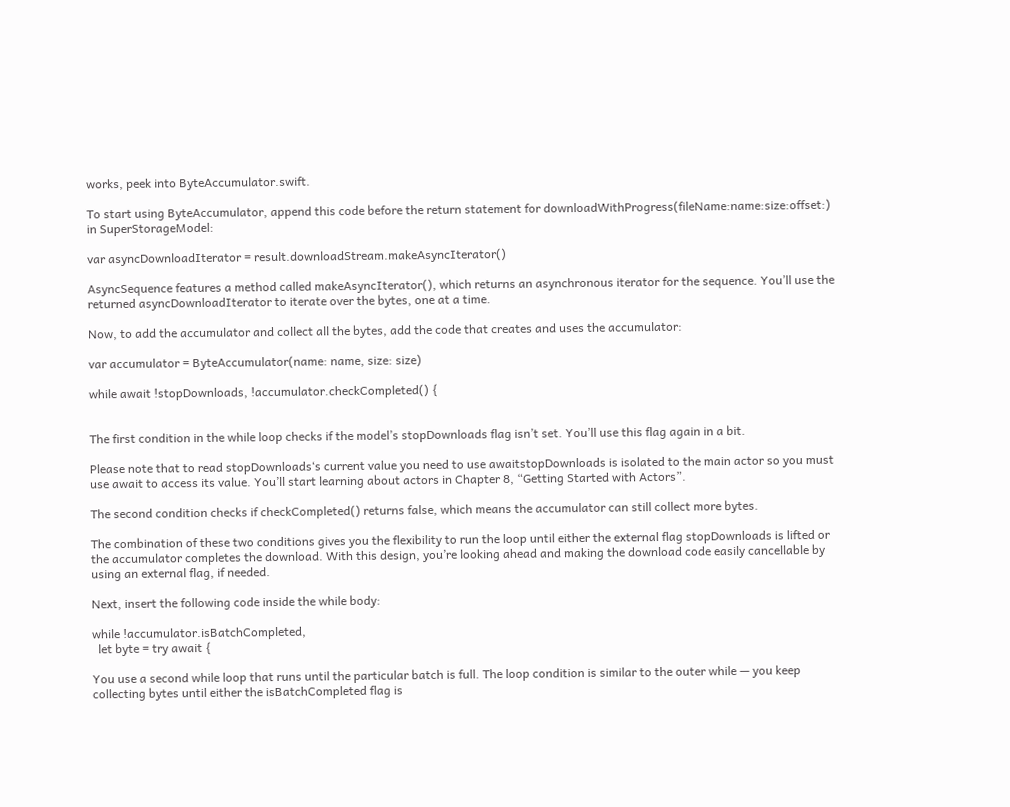works, peek into ByteAccumulator.swift.

To start using ByteAccumulator, append this code before the return statement for downloadWithProgress(fileName:name:size:offset:) in SuperStorageModel:

var asyncDownloadIterator = result.downloadStream.makeAsyncIterator()

AsyncSequence features a method called makeAsyncIterator(), which returns an asynchronous iterator for the sequence. You’ll use the returned asyncDownloadIterator to iterate over the bytes, one at a time.

Now, to add the accumulator and collect all the bytes, add the code that creates and uses the accumulator:

var accumulator = ByteAccumulator(name: name, size: size)

while await !stopDownloads, !accumulator.checkCompleted() {


The first condition in the while loop checks if the model’s stopDownloads flag isn’t set. You’ll use this flag again in a bit.

Please note that to read stopDownloads‘s current value you need to use awaitstopDownloads is isolated to the main actor so you must use await to access its value. You’ll start learning about actors in Chapter 8, “Getting Started with Actors”.

The second condition checks if checkCompleted() returns false, which means the accumulator can still collect more bytes.

The combination of these two conditions gives you the flexibility to run the loop until either the external flag stopDownloads is lifted or the accumulator completes the download. With this design, you’re looking ahead and making the download code easily cancellable by using an external flag, if needed.

Next, insert the following code inside the while body:

while !accumulator.isBatchCompleted,
  let byte = try await {

You use a second while loop that runs until the particular batch is full. The loop condition is similar to the outer while — you keep collecting bytes until either the isBatchCompleted flag is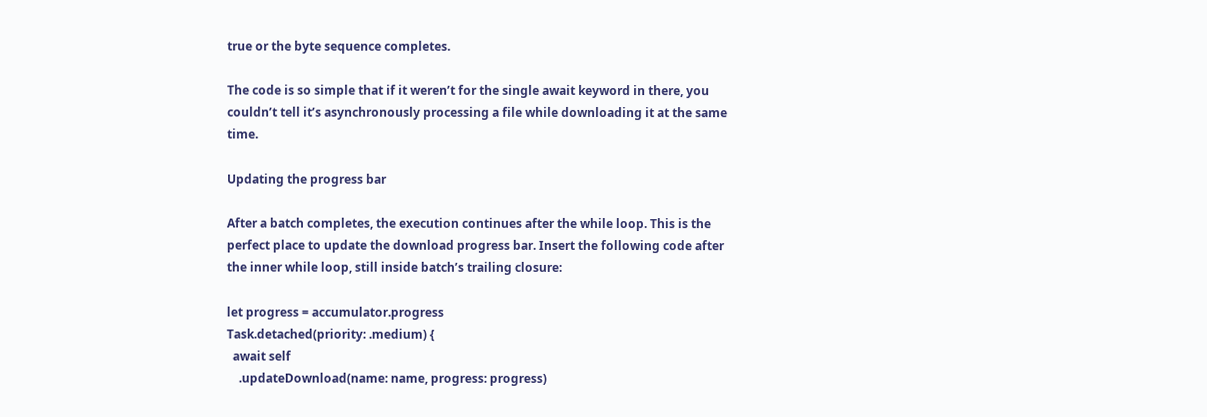true or the byte sequence completes.

The code is so simple that if it weren’t for the single await keyword in there, you couldn’t tell it’s asynchronously processing a file while downloading it at the same time.

Updating the progress bar

After a batch completes, the execution continues after the while loop. This is the perfect place to update the download progress bar. Insert the following code after the inner while loop, still inside batch’s trailing closure:

let progress = accumulator.progress
Task.detached(priority: .medium) {
  await self
    .updateDownload(name: name, progress: progress)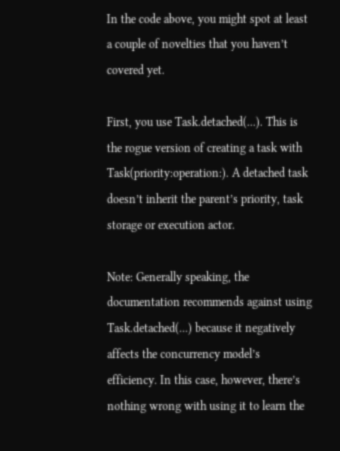In the code above, you might spot at least a couple of novelties that you haven’t covered yet.

First, you use Task.detached(...). This is the rogue version of creating a task with Task(priority:operation:). A detached task doesn’t inherit the parent’s priority, task storage or execution actor.

Note: Generally speaking, the documentation recommends against using Task.detached(...) because it negatively affects the concurrency model’s efficiency. In this case, however, there’s nothing wrong with using it to learn the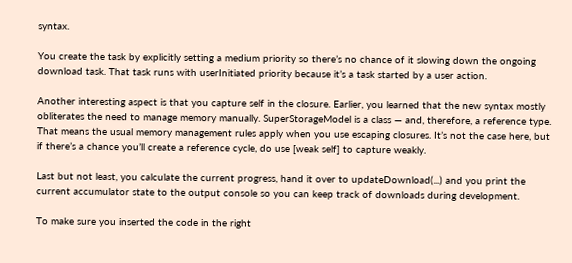syntax.

You create the task by explicitly setting a medium priority so there’s no chance of it slowing down the ongoing download task. That task runs with userInitiated priority because it’s a task started by a user action.

Another interesting aspect is that you capture self in the closure. Earlier, you learned that the new syntax mostly obliterates the need to manage memory manually. SuperStorageModel is a class — and, therefore, a reference type. That means the usual memory management rules apply when you use escaping closures. It’s not the case here, but if there’s a chance you’ll create a reference cycle, do use [weak self] to capture weakly.

Last but not least, you calculate the current progress, hand it over to updateDownload(...) and you print the current accumulator state to the output console so you can keep track of downloads during development.

To make sure you inserted the code in the right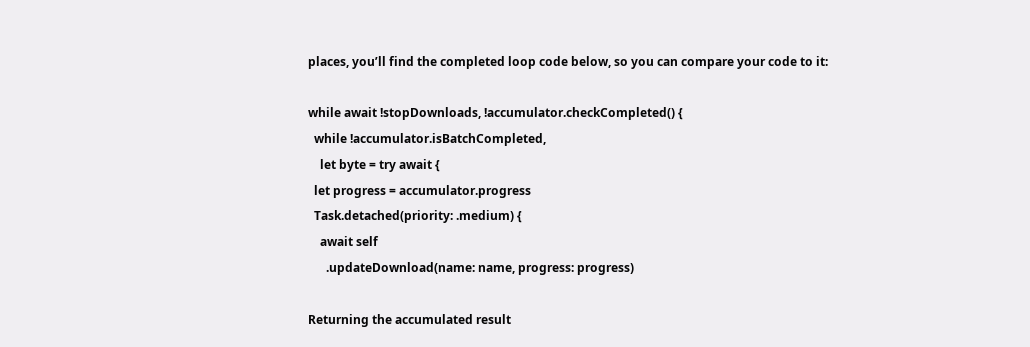places, you’ll find the completed loop code below, so you can compare your code to it:

while await !stopDownloads, !accumulator.checkCompleted() {
  while !accumulator.isBatchCompleted,
    let byte = try await {
  let progress = accumulator.progress
  Task.detached(priority: .medium) {
    await self
      .updateDownload(name: name, progress: progress)

Returning the accumulated result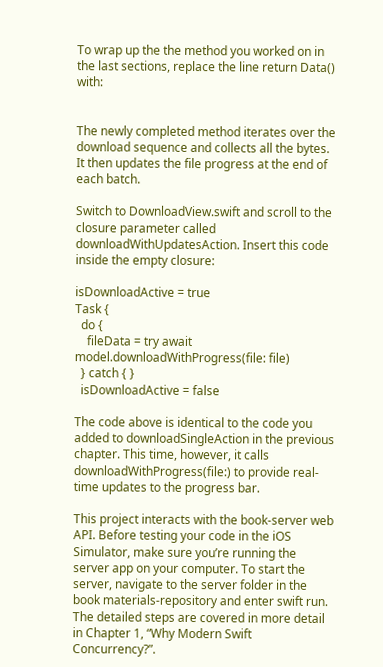To wrap up the the method you worked on in the last sections, replace the line return Data() with:


The newly completed method iterates over the download sequence and collects all the bytes. It then updates the file progress at the end of each batch.

Switch to DownloadView.swift and scroll to the closure parameter called downloadWithUpdatesAction. Insert this code inside the empty closure:

isDownloadActive = true
Task {
  do {
    fileData = try await model.downloadWithProgress(file: file)
  } catch { }
  isDownloadActive = false

The code above is identical to the code you added to downloadSingleAction in the previous chapter. This time, however, it calls downloadWithProgress(file:) to provide real-time updates to the progress bar.

This project interacts with the book-server web API. Before testing your code in the iOS Simulator, make sure you’re running the server app on your computer. To start the server, navigate to the server folder in the book materials-repository and enter swift run. The detailed steps are covered in more detail in Chapter 1, “Why Modern Swift Concurrency?”.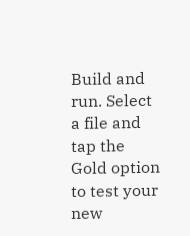Build and run. Select a file and tap the Gold option to test your new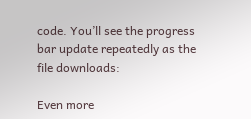code. You’ll see the progress bar update repeatedly as the file downloads:

Even more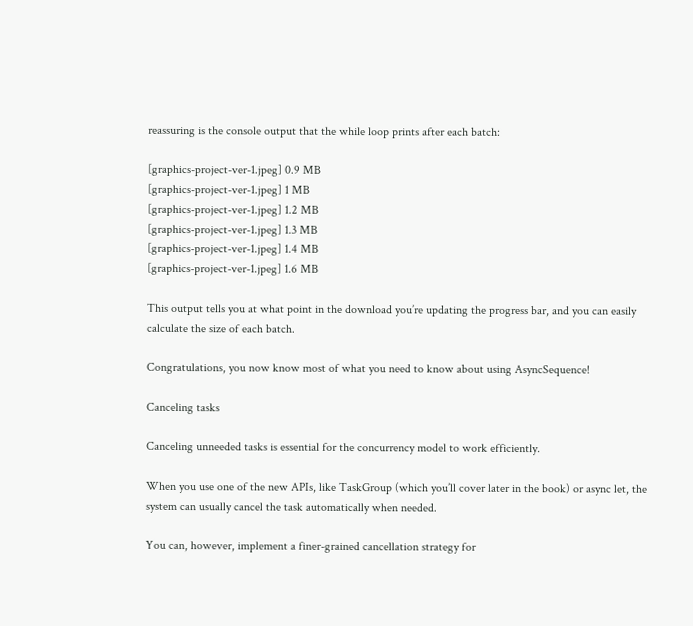reassuring is the console output that the while loop prints after each batch:

[graphics-project-ver-1.jpeg] 0.9 MB
[graphics-project-ver-1.jpeg] 1 MB
[graphics-project-ver-1.jpeg] 1.2 MB
[graphics-project-ver-1.jpeg] 1.3 MB
[graphics-project-ver-1.jpeg] 1.4 MB
[graphics-project-ver-1.jpeg] 1.6 MB

This output tells you at what point in the download you’re updating the progress bar, and you can easily calculate the size of each batch.

Congratulations, you now know most of what you need to know about using AsyncSequence!

Canceling tasks

Canceling unneeded tasks is essential for the concurrency model to work efficiently.

When you use one of the new APIs, like TaskGroup (which you’ll cover later in the book) or async let, the system can usually cancel the task automatically when needed.

You can, however, implement a finer-grained cancellation strategy for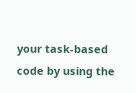your task-based code by using the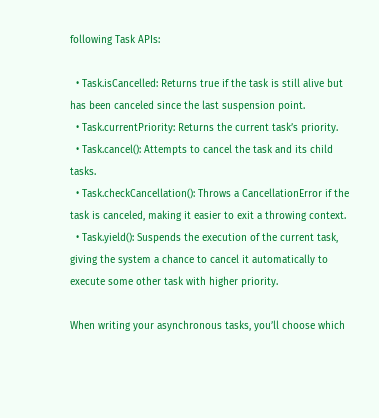following Task APIs:

  • Task.isCancelled: Returns true if the task is still alive but has been canceled since the last suspension point.
  • Task.currentPriority: Returns the current task’s priority.
  • Task.cancel(): Attempts to cancel the task and its child tasks.
  • Task.checkCancellation(): Throws a CancellationError if the task is canceled, making it easier to exit a throwing context.
  • Task.yield(): Suspends the execution of the current task, giving the system a chance to cancel it automatically to execute some other task with higher priority.

When writing your asynchronous tasks, you’ll choose which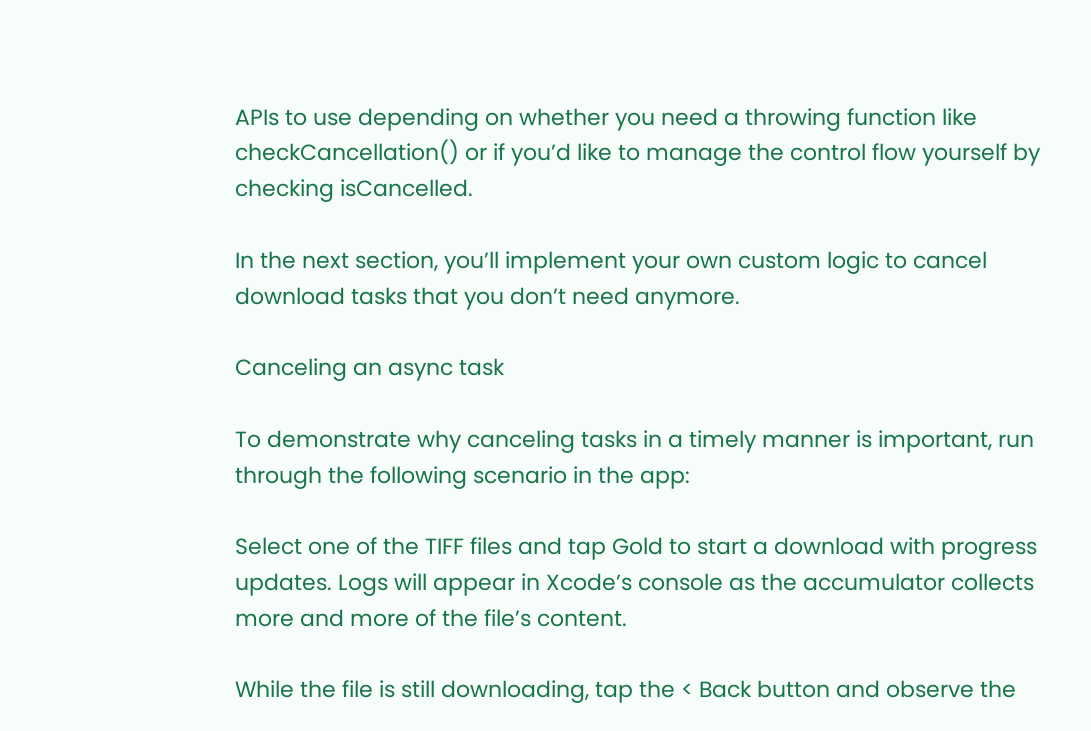APIs to use depending on whether you need a throwing function like checkCancellation() or if you’d like to manage the control flow yourself by checking isCancelled.

In the next section, you’ll implement your own custom logic to cancel download tasks that you don’t need anymore.

Canceling an async task

To demonstrate why canceling tasks in a timely manner is important, run through the following scenario in the app:

Select one of the TIFF files and tap Gold to start a download with progress updates. Logs will appear in Xcode’s console as the accumulator collects more and more of the file’s content.

While the file is still downloading, tap the < Back button and observe the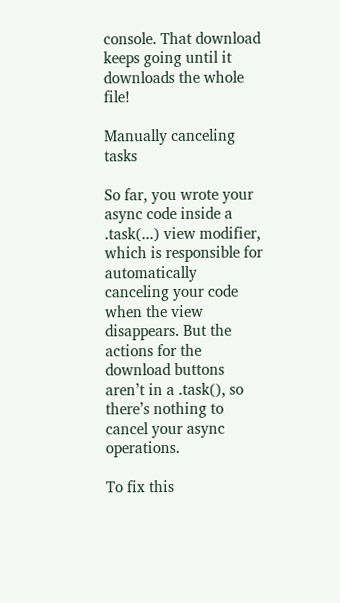console. That download keeps going until it downloads the whole file!

Manually canceling tasks

So far, you wrote your async code inside a .task(...) view modifier, which is responsible for automatically canceling your code when the view disappears. But the actions for the download buttons aren’t in a .task(), so there’s nothing to cancel your async operations.

To fix this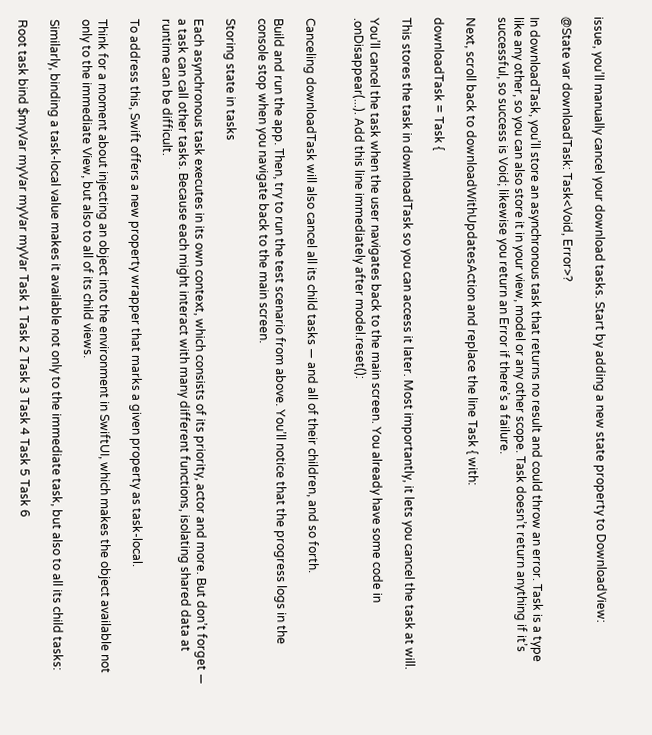issue, you’ll manually cancel your download tasks. Start by adding a new state property to DownloadView:

@State var downloadTask: Task<Void, Error>?

In downloadTask, you’ll store an asynchronous task that returns no result and could throw an error. Task is a type like any other, so you can also store it in your view, model or any other scope. Task doesn’t return anything if it’s successful, so success is Void; likewise you return an Error if there’s a failure.

Next, scroll back to downloadWithUpdatesAction and replace the line Task { with:

downloadTask = Task {

This stores the task in downloadTask so you can access it later. Most importantly, it lets you cancel the task at will.

You’ll cancel the task when the user navigates back to the main screen. You already have some code in .onDisappear(...). Add this line immediately after model.reset():


Canceling downloadTask will also cancel all its child tasks — and all of their children, and so forth.

Build and run the app. Then, try to run the test scenario from above. You’ll notice that the progress logs in the console stop when you navigate back to the main screen.

Storing state in tasks

Each asynchronous task executes in its own context, which consists of its priority, actor and more. But don’t forget — a task can call other tasks. Because each might interact with many different functions, isolating shared data at runtime can be difficult.

To address this, Swift offers a new property wrapper that marks a given property as task-local.

Think for a moment about injecting an object into the environment in SwiftUI, which makes the object available not only to the immediate View, but also to all of its child views.

Similarly, binding a task-local value makes it available not only to the immediate task, but also to all its child tasks:

Root task bind $myVar myVar myVar myVar Task 1 Task 2 Task 3 Task 4 Task 5 Task 6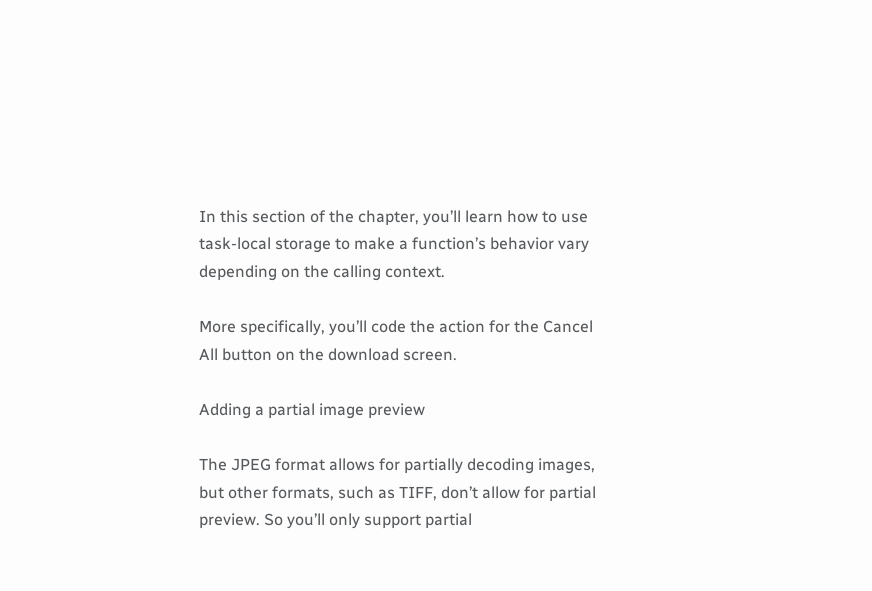In this section of the chapter, you’ll learn how to use task-local storage to make a function’s behavior vary depending on the calling context.

More specifically, you’ll code the action for the Cancel All button on the download screen.

Adding a partial image preview

The JPEG format allows for partially decoding images, but other formats, such as TIFF, don’t allow for partial preview. So you’ll only support partial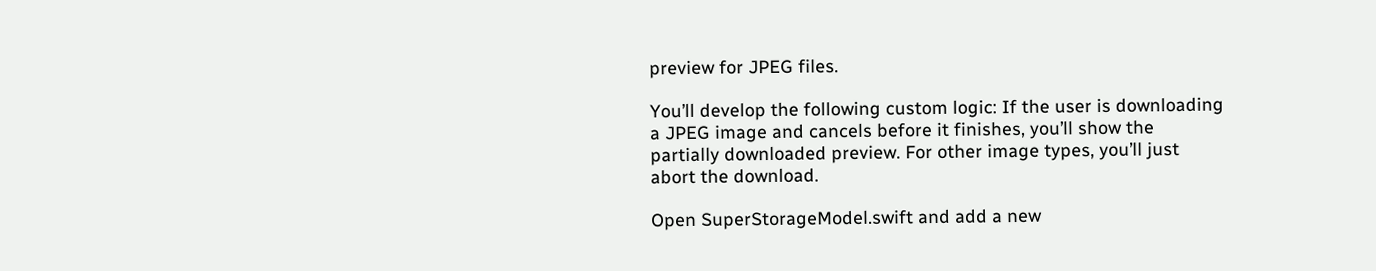preview for JPEG files.

You’ll develop the following custom logic: If the user is downloading a JPEG image and cancels before it finishes, you’ll show the partially downloaded preview. For other image types, you’ll just abort the download.

Open SuperStorageModel.swift and add a new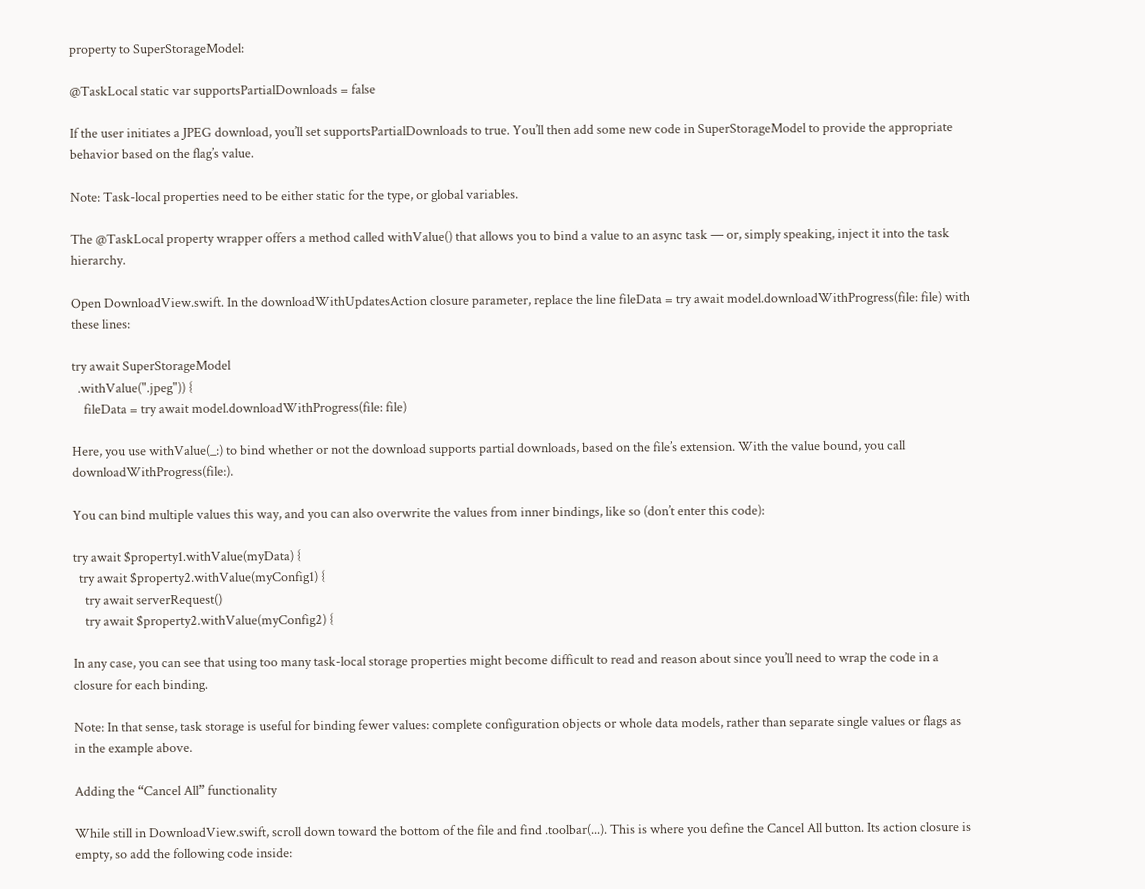property to SuperStorageModel:

@TaskLocal static var supportsPartialDownloads = false

If the user initiates a JPEG download, you’ll set supportsPartialDownloads to true. You’ll then add some new code in SuperStorageModel to provide the appropriate behavior based on the flag’s value.

Note: Task-local properties need to be either static for the type, or global variables.

The @TaskLocal property wrapper offers a method called withValue() that allows you to bind a value to an async task — or, simply speaking, inject it into the task hierarchy.

Open DownloadView.swift. In the downloadWithUpdatesAction closure parameter, replace the line fileData = try await model.downloadWithProgress(file: file) with these lines:

try await SuperStorageModel
  .withValue(".jpeg")) {
    fileData = try await model.downloadWithProgress(file: file)

Here, you use withValue(_:) to bind whether or not the download supports partial downloads, based on the file’s extension. With the value bound, you call downloadWithProgress(file:).

You can bind multiple values this way, and you can also overwrite the values from inner bindings, like so (don’t enter this code):

try await $property1.withValue(myData) {
  try await $property2.withValue(myConfig1) {
    try await serverRequest()
    try await $property2.withValue(myConfig2) {

In any case, you can see that using too many task-local storage properties might become difficult to read and reason about since you’ll need to wrap the code in a closure for each binding.

Note: In that sense, task storage is useful for binding fewer values: complete configuration objects or whole data models, rather than separate single values or flags as in the example above.

Adding the “Cancel All” functionality

While still in DownloadView.swift, scroll down toward the bottom of the file and find .toolbar(...). This is where you define the Cancel All button. Its action closure is empty, so add the following code inside: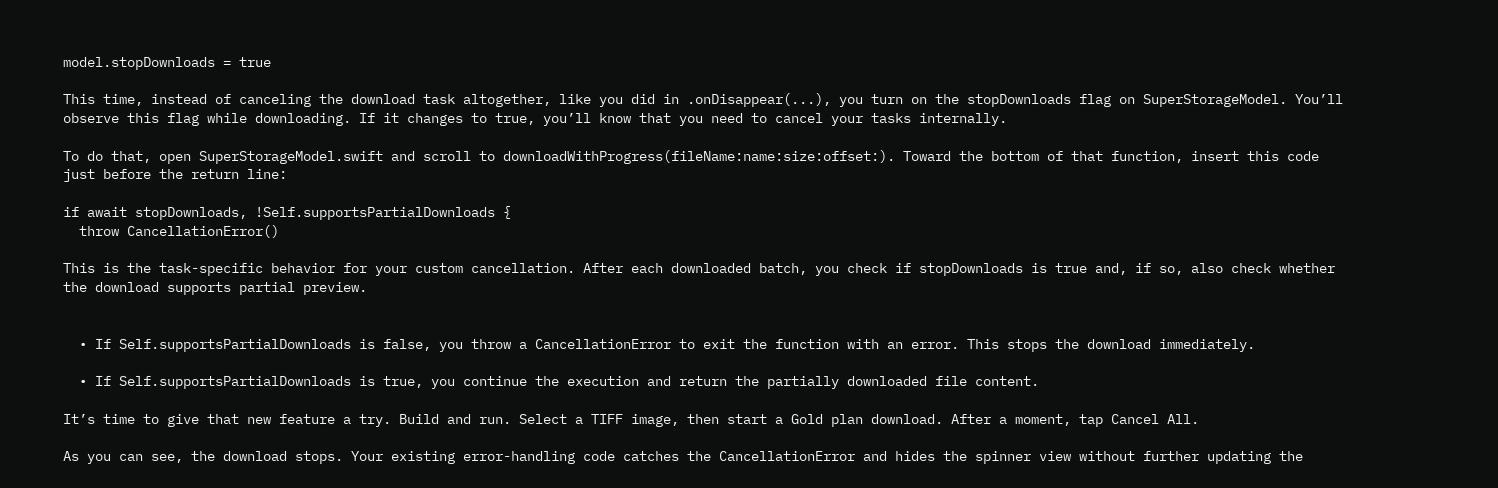model.stopDownloads = true

This time, instead of canceling the download task altogether, like you did in .onDisappear(...), you turn on the stopDownloads flag on SuperStorageModel. You’ll observe this flag while downloading. If it changes to true, you’ll know that you need to cancel your tasks internally.

To do that, open SuperStorageModel.swift and scroll to downloadWithProgress(fileName:name:size:offset:). Toward the bottom of that function, insert this code just before the return line:

if await stopDownloads, !Self.supportsPartialDownloads {
  throw CancellationError()

This is the task-specific behavior for your custom cancellation. After each downloaded batch, you check if stopDownloads is true and, if so, also check whether the download supports partial preview.


  • If Self.supportsPartialDownloads is false, you throw a CancellationError to exit the function with an error. This stops the download immediately.

  • If Self.supportsPartialDownloads is true, you continue the execution and return the partially downloaded file content.

It’s time to give that new feature a try. Build and run. Select a TIFF image, then start a Gold plan download. After a moment, tap Cancel All.

As you can see, the download stops. Your existing error-handling code catches the CancellationError and hides the spinner view without further updating the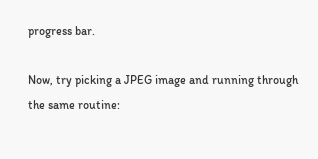progress bar.

Now, try picking a JPEG image and running through the same routine: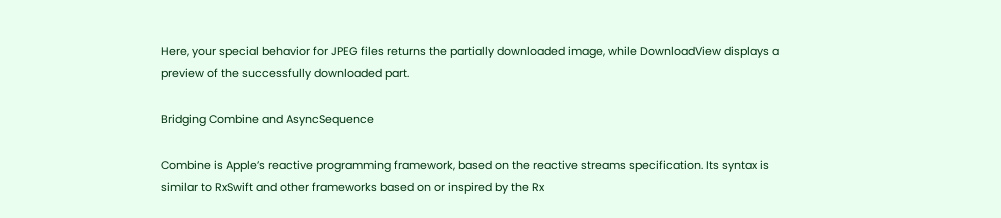Here, your special behavior for JPEG files returns the partially downloaded image, while DownloadView displays a preview of the successfully downloaded part.

Bridging Combine and AsyncSequence

Combine is Apple’s reactive programming framework, based on the reactive streams specification. Its syntax is similar to RxSwift and other frameworks based on or inspired by the Rx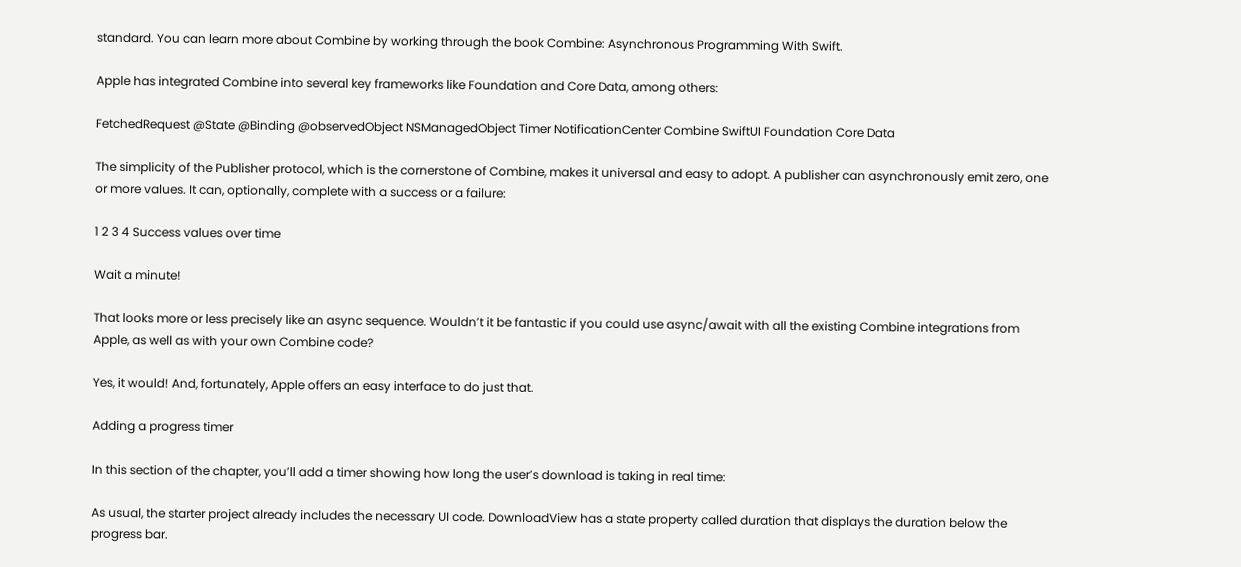standard. You can learn more about Combine by working through the book Combine: Asynchronous Programming With Swift.

Apple has integrated Combine into several key frameworks like Foundation and Core Data, among others:

FetchedRequest @State @Binding @observedObject NSManagedObject Timer NotificationCenter Combine SwiftUI Foundation Core Data

The simplicity of the Publisher protocol, which is the cornerstone of Combine, makes it universal and easy to adopt. A publisher can asynchronously emit zero, one or more values. It can, optionally, complete with a success or a failure:

1 2 3 4 Success values over time

Wait a minute!

That looks more or less precisely like an async sequence. Wouldn’t it be fantastic if you could use async/await with all the existing Combine integrations from Apple, as well as with your own Combine code?

Yes, it would! And, fortunately, Apple offers an easy interface to do just that.

Adding a progress timer

In this section of the chapter, you’ll add a timer showing how long the user’s download is taking in real time:

As usual, the starter project already includes the necessary UI code. DownloadView has a state property called duration that displays the duration below the progress bar.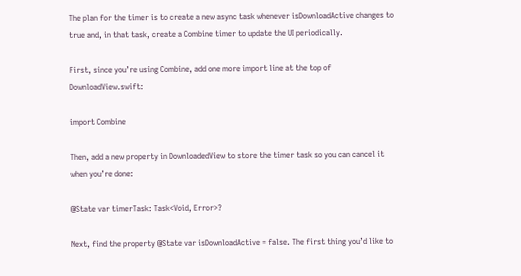The plan for the timer is to create a new async task whenever isDownloadActive changes to true and, in that task, create a Combine timer to update the UI periodically.

First, since you’re using Combine, add one more import line at the top of DownloadView.swift:

import Combine

Then, add a new property in DownloadedView to store the timer task so you can cancel it when you’re done:

@State var timerTask: Task<Void, Error>?

Next, find the property @State var isDownloadActive = false. The first thing you’d like to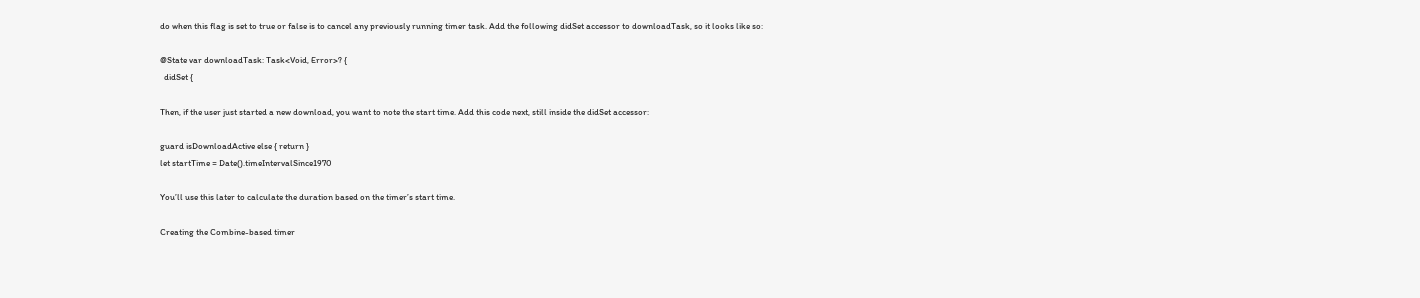do when this flag is set to true or false is to cancel any previously running timer task. Add the following didSet accessor to downloadTask, so it looks like so:

@State var downloadTask: Task<Void, Error>? {
  didSet {

Then, if the user just started a new download, you want to note the start time. Add this code next, still inside the didSet accessor:

guard isDownloadActive else { return }
let startTime = Date().timeIntervalSince1970

You’ll use this later to calculate the duration based on the timer’s start time.

Creating the Combine-based timer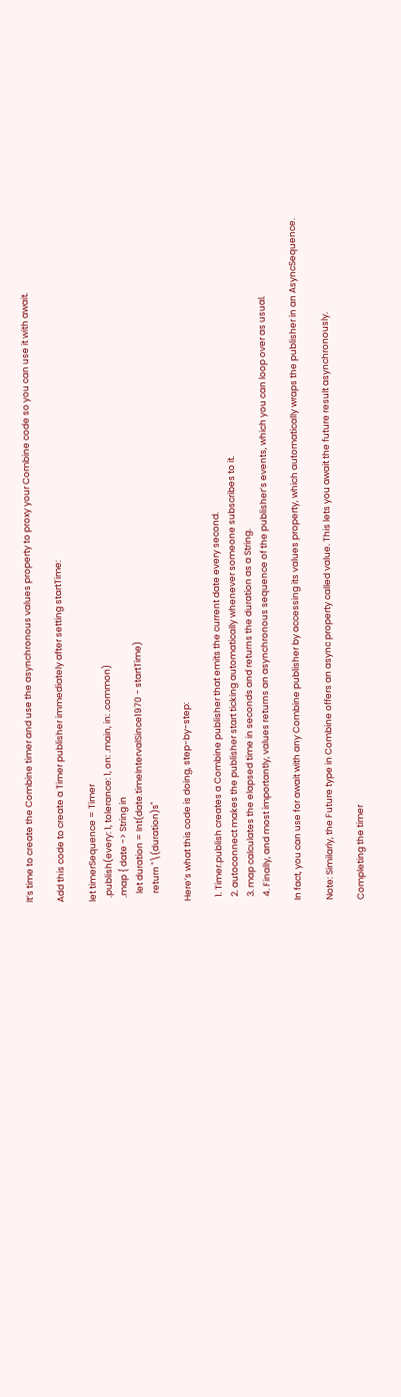It’s time to create the Combine timer and use the asynchronous values property to proxy your Combine code so you can use it with await.

Add this code to create a Timer publisher immediately after setting startTime:

let timerSequence = Timer
  .publish(every: 1, tolerance: 1, on: .main, in: .common)
  .map { date -> String in
    let duration = Int(date.timeIntervalSince1970 - startTime)
    return "\(duration)s"

Here’s what this code is doing, step-by-step:

  1. Timer.publish creates a Combine publisher that emits the current date every second.
  2. autoconnect makes the publisher start ticking automatically whenever someone subscribes to it.
  3. map calculates the elapsed time in seconds and returns the duration as a String.
  4. Finally, and most importantly, values returns an asynchronous sequence of the publisher’s events, which you can loop over as usual.

In fact, you can use for await with any Combine publisher by accessing its values property, which automatically wraps the publisher in an AsyncSequence.

Note: Similarly, the Future type in Combine offers an async property called value. This lets you await the future result asynchronously.

Completing the timer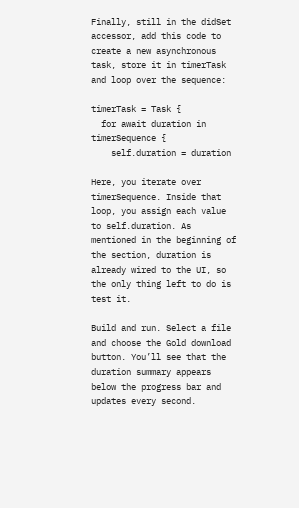Finally, still in the didSet accessor, add this code to create a new asynchronous task, store it in timerTask and loop over the sequence:

timerTask = Task {
  for await duration in timerSequence {
    self.duration = duration

Here, you iterate over timerSequence. Inside that loop, you assign each value to self.duration. As mentioned in the beginning of the section, duration is already wired to the UI, so the only thing left to do is test it.

Build and run. Select a file and choose the Gold download button. You’ll see that the duration summary appears below the progress bar and updates every second.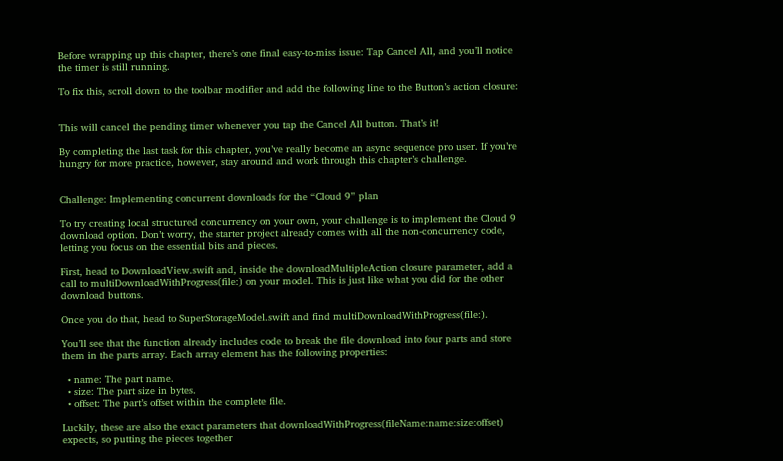Before wrapping up this chapter, there’s one final easy-to-miss issue: Tap Cancel All, and you’ll notice the timer is still running.

To fix this, scroll down to the toolbar modifier and add the following line to the Button’s action closure:


This will cancel the pending timer whenever you tap the Cancel All button. That’s it!

By completing the last task for this chapter, you’ve really become an async sequence pro user. If you’re hungry for more practice, however, stay around and work through this chapter’s challenge.


Challenge: Implementing concurrent downloads for the “Cloud 9” plan

To try creating local structured concurrency on your own, your challenge is to implement the Cloud 9 download option. Don’t worry, the starter project already comes with all the non-concurrency code, letting you focus on the essential bits and pieces.

First, head to DownloadView.swift and, inside the downloadMultipleAction closure parameter, add a call to multiDownloadWithProgress(file:) on your model. This is just like what you did for the other download buttons.

Once you do that, head to SuperStorageModel.swift and find multiDownloadWithProgress(file:).

You’ll see that the function already includes code to break the file download into four parts and store them in the parts array. Each array element has the following properties:

  • name: The part name.
  • size: The part size in bytes.
  • offset: The part’s offset within the complete file.

Luckily, these are also the exact parameters that downloadWithProgress(fileName:name:size:offset) expects, so putting the pieces together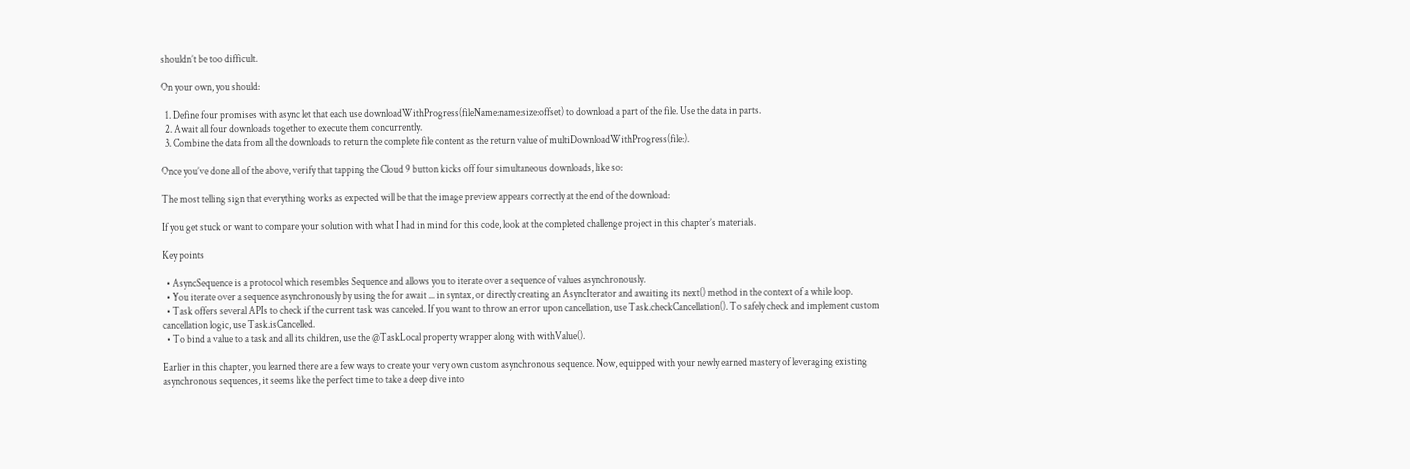shouldn’t be too difficult.

On your own, you should:

  1. Define four promises with async let that each use downloadWithProgress(fileName:name:size:offset) to download a part of the file. Use the data in parts.
  2. Await all four downloads together to execute them concurrently.
  3. Combine the data from all the downloads to return the complete file content as the return value of multiDownloadWithProgress(file:).

Once you’ve done all of the above, verify that tapping the Cloud 9 button kicks off four simultaneous downloads, like so:

The most telling sign that everything works as expected will be that the image preview appears correctly at the end of the download:

If you get stuck or want to compare your solution with what I had in mind for this code, look at the completed challenge project in this chapter’s materials.

Key points

  • AsyncSequence is a protocol which resembles Sequence and allows you to iterate over a sequence of values asynchronously.
  • You iterate over a sequence asynchronously by using the for await ... in syntax, or directly creating an AsyncIterator and awaiting its next() method in the context of a while loop.
  • Task offers several APIs to check if the current task was canceled. If you want to throw an error upon cancellation, use Task.checkCancellation(). To safely check and implement custom cancellation logic, use Task.isCancelled.
  • To bind a value to a task and all its children, use the @TaskLocal property wrapper along with withValue().

Earlier in this chapter, you learned there are a few ways to create your very own custom asynchronous sequence. Now, equipped with your newly earned mastery of leveraging existing asynchronous sequences, it seems like the perfect time to take a deep dive into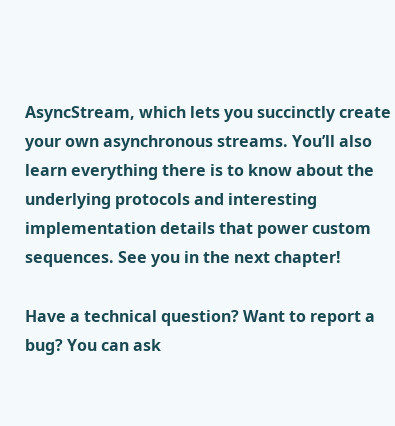AsyncStream, which lets you succinctly create your own asynchronous streams. You’ll also learn everything there is to know about the underlying protocols and interesting implementation details that power custom sequences. See you in the next chapter!

Have a technical question? Want to report a bug? You can ask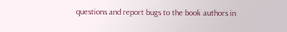questions and report bugs to the book authors in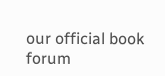our official book forum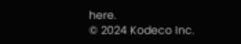here.
© 2024 Kodeco Inc.